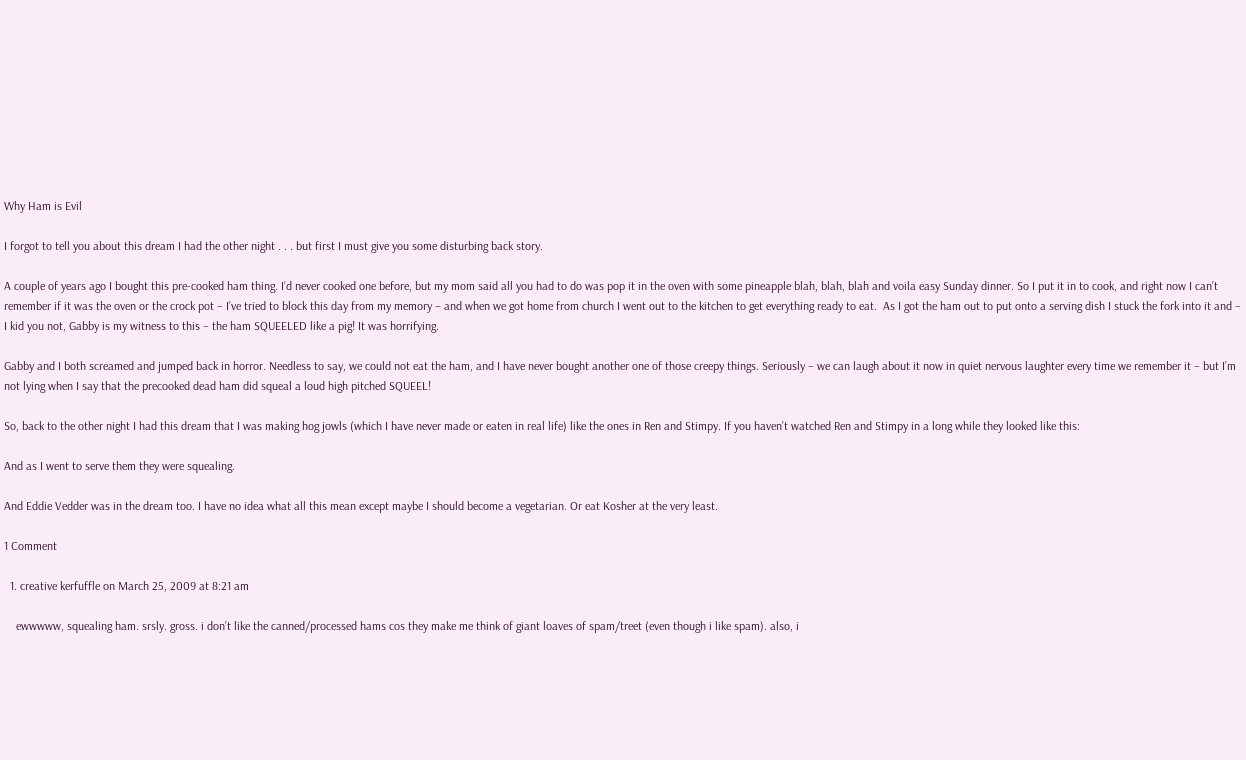Why Ham is Evil

I forgot to tell you about this dream I had the other night . . . but first I must give you some disturbing back story.

A couple of years ago I bought this pre-cooked ham thing. I’d never cooked one before, but my mom said all you had to do was pop it in the oven with some pineapple blah, blah, blah and voila easy Sunday dinner. So I put it in to cook, and right now I can’t remember if it was the oven or the crock pot – I’ve tried to block this day from my memory – and when we got home from church I went out to the kitchen to get everything ready to eat.  As I got the ham out to put onto a serving dish I stuck the fork into it and – I kid you not, Gabby is my witness to this – the ham SQUEELED like a pig! It was horrifying.

Gabby and I both screamed and jumped back in horror. Needless to say, we could not eat the ham, and I have never bought another one of those creepy things. Seriously – we can laugh about it now in quiet nervous laughter every time we remember it – but I’m not lying when I say that the precooked dead ham did squeal a loud high pitched SQUEEL!

So, back to the other night I had this dream that I was making hog jowls (which I have never made or eaten in real life) like the ones in Ren and Stimpy. If you haven’t watched Ren and Stimpy in a long while they looked like this:

And as I went to serve them they were squealing.

And Eddie Vedder was in the dream too. I have no idea what all this mean except maybe I should become a vegetarian. Or eat Kosher at the very least.

1 Comment

  1. creative kerfuffle on March 25, 2009 at 8:21 am

    ewwwww, squealing ham. srsly. gross. i don’t like the canned/processed hams cos they make me think of giant loaves of spam/treet (even though i like spam). also, i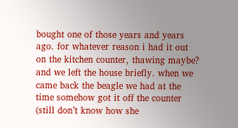bought one of those years and years ago. for whatever reason i had it out on the kitchen counter, thawing maybe? and we left the house briefly. when we came back the beagle we had at the time somehow got it off the counter (still don’t know how she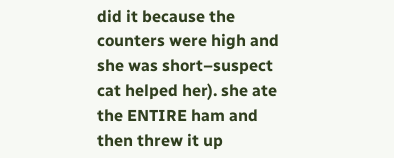did it because the counters were high and she was short–suspect cat helped her). she ate the ENTIRE ham and then threw it up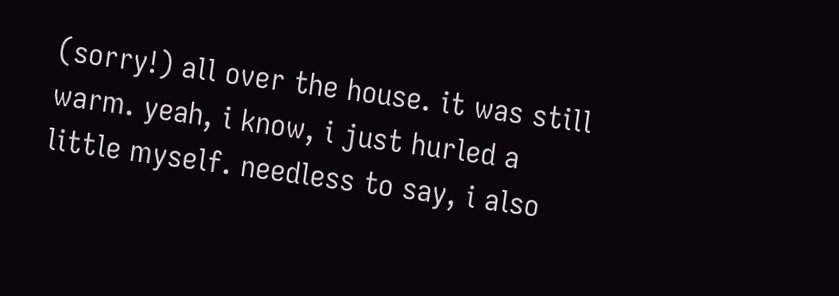(sorry!) all over the house. it was still warm. yeah, i know, i just hurled a little myself. needless to say, i also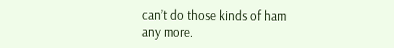can’t do those kinds of ham any more.